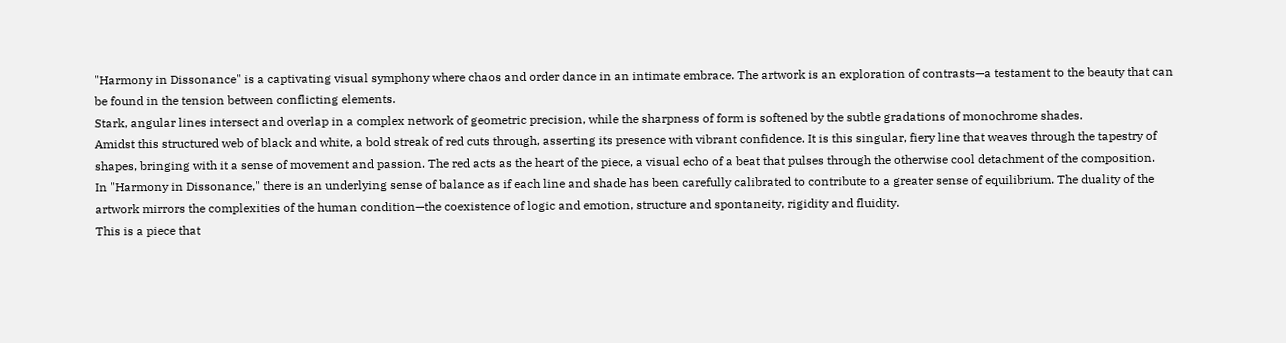"Harmony in Dissonance" is a captivating visual symphony where chaos and order dance in an intimate embrace. The artwork is an exploration of contrasts—a testament to the beauty that can be found in the tension between conflicting elements.
Stark, angular lines intersect and overlap in a complex network of geometric precision, while the sharpness of form is softened by the subtle gradations of monochrome shades.
Amidst this structured web of black and white, a bold streak of red cuts through, asserting its presence with vibrant confidence. It is this singular, fiery line that weaves through the tapestry of shapes, bringing with it a sense of movement and passion. The red acts as the heart of the piece, a visual echo of a beat that pulses through the otherwise cool detachment of the composition.
In "Harmony in Dissonance," there is an underlying sense of balance as if each line and shade has been carefully calibrated to contribute to a greater sense of equilibrium. The duality of the artwork mirrors the complexities of the human condition—the coexistence of logic and emotion, structure and spontaneity, rigidity and fluidity.
This is a piece that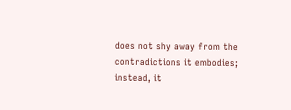does not shy away from the contradictions it embodies; instead, it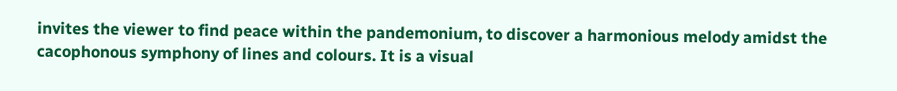invites the viewer to find peace within the pandemonium, to discover a harmonious melody amidst the cacophonous symphony of lines and colours. It is a visual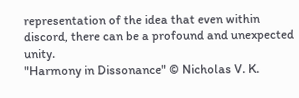representation of the idea that even within discord, there can be a profound and unexpected unity.
"Harmony in Dissonance" © Nicholas V. K.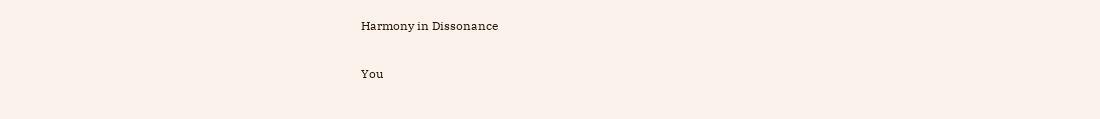Harmony in Dissonance

You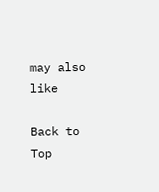may also like

Back to Top